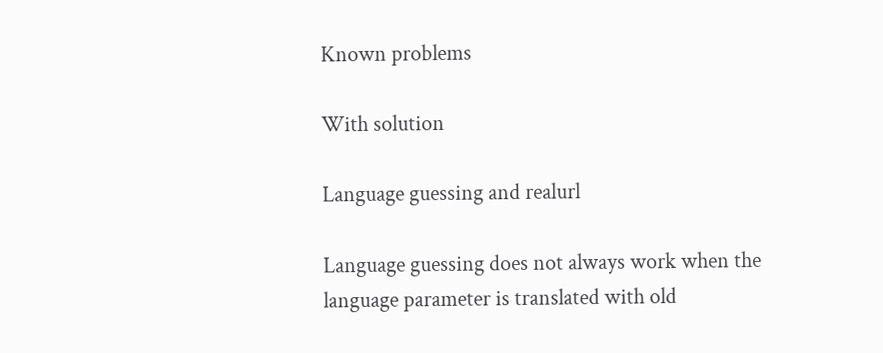Known problems

With solution

Language guessing and realurl

Language guessing does not always work when the language parameter is translated with old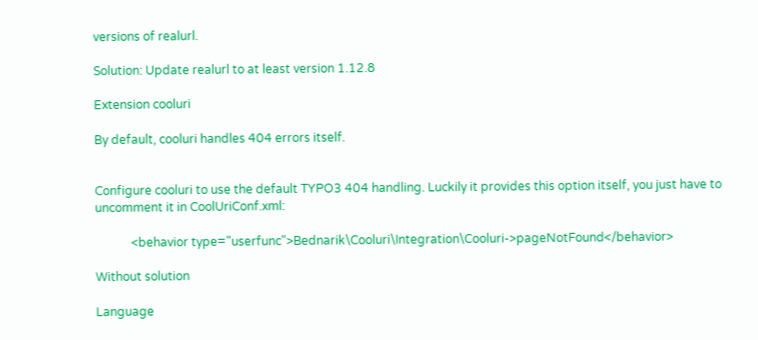versions of realurl.

Solution: Update realurl to at least version 1.12.8

Extension cooluri

By default, cooluri handles 404 errors itself.


Configure cooluri to use the default TYPO3 404 handling. Luckily it provides this option itself, you just have to uncomment it in CoolUriConf.xml:

            <behavior type="userfunc">Bednarik\Cooluri\Integration\Cooluri->pageNotFound</behavior>

Without solution

Language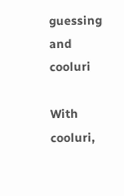guessing and cooluri

With cooluri,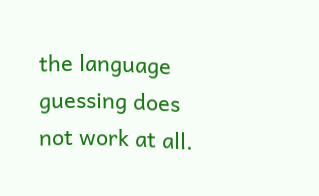the language guessing does not work at all.